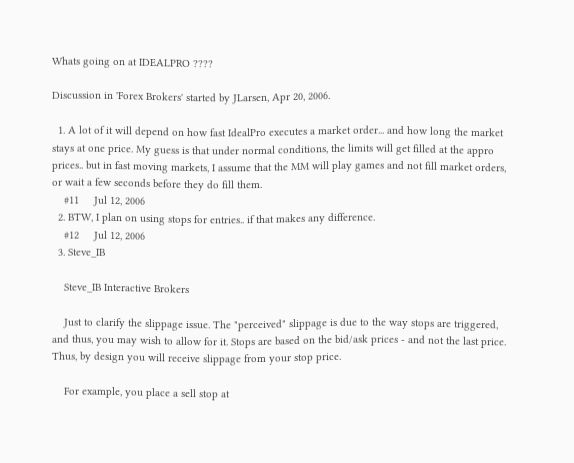Whats going on at IDEALPRO ????

Discussion in 'Forex Brokers' started by JLarsen, Apr 20, 2006.

  1. A lot of it will depend on how fast IdealPro executes a market order... and how long the market stays at one price. My guess is that under normal conditions, the limits will get filled at the appro prices.. but in fast moving markets, I assume that the MM will play games and not fill market orders, or wait a few seconds before they do fill them.
    #11     Jul 12, 2006
  2. BTW, I plan on using stops for entries.. if that makes any difference.
    #12     Jul 12, 2006
  3. Steve_IB

    Steve_IB Interactive Brokers

    Just to clarify the slippage issue. The "perceived" slippage is due to the way stops are triggered, and thus, you may wish to allow for it. Stops are based on the bid/ask prices - and not the last price. Thus, by design you will receive slippage from your stop price.

    For example, you place a sell stop at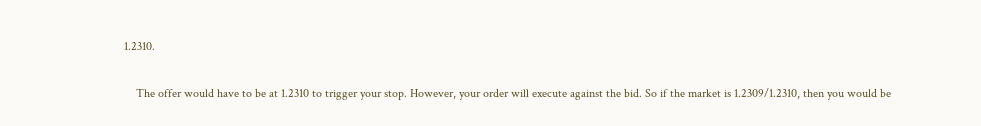1.2310.

    The offer would have to be at 1.2310 to trigger your stop. However, your order will execute against the bid. So if the market is 1.2309/1.2310, then you would be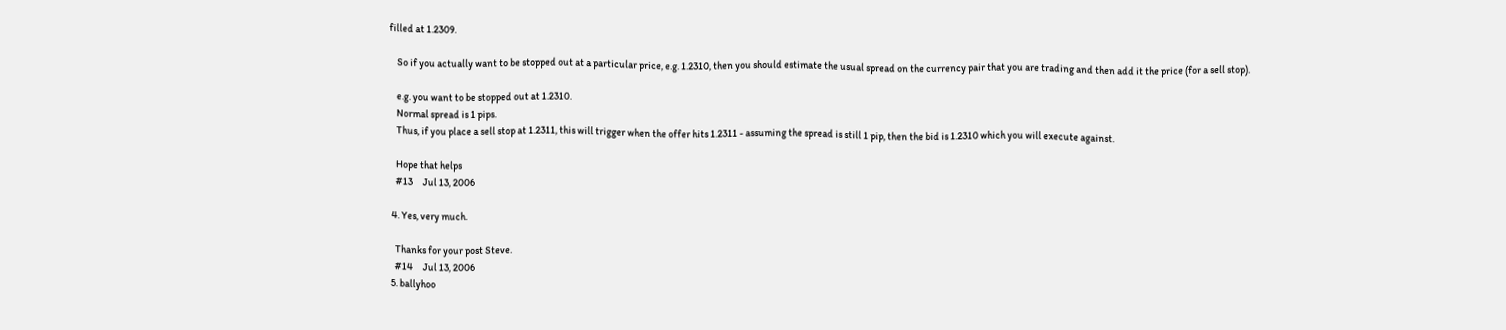filled at 1.2309.

    So if you actually want to be stopped out at a particular price, e.g. 1.2310, then you should estimate the usual spread on the currency pair that you are trading and then add it the price (for a sell stop).

    e.g. you want to be stopped out at 1.2310.
    Normal spread is 1 pips.
    Thus, if you place a sell stop at 1.2311, this will trigger when the offer hits 1.2311 - assuming the spread is still 1 pip, then the bid is 1.2310 which you will execute against.

    Hope that helps
    #13     Jul 13, 2006

  4. Yes, very much.

    Thanks for your post Steve.
    #14     Jul 13, 2006
  5. ballyhoo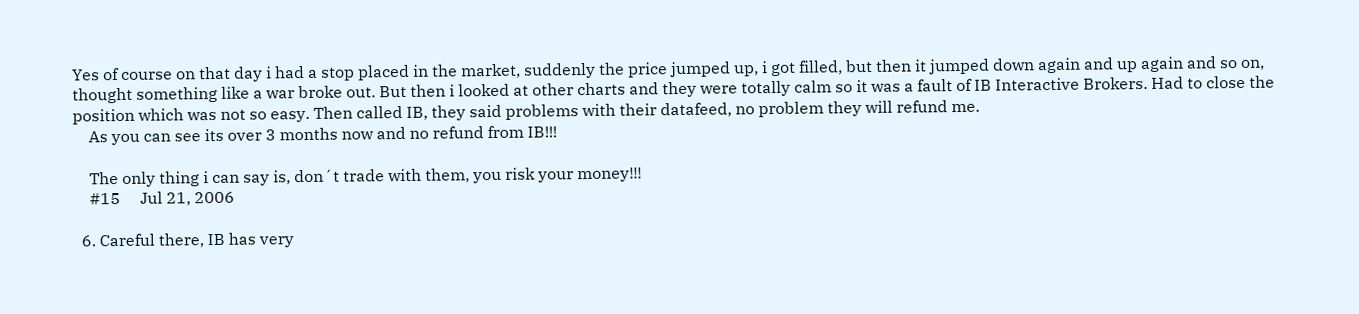Yes of course on that day i had a stop placed in the market, suddenly the price jumped up, i got filled, but then it jumped down again and up again and so on, thought something like a war broke out. But then i looked at other charts and they were totally calm so it was a fault of IB Interactive Brokers. Had to close the position which was not so easy. Then called IB, they said problems with their datafeed, no problem they will refund me.
    As you can see its over 3 months now and no refund from IB!!!

    The only thing i can say is, don´t trade with them, you risk your money!!!
    #15     Jul 21, 2006

  6. Careful there, IB has very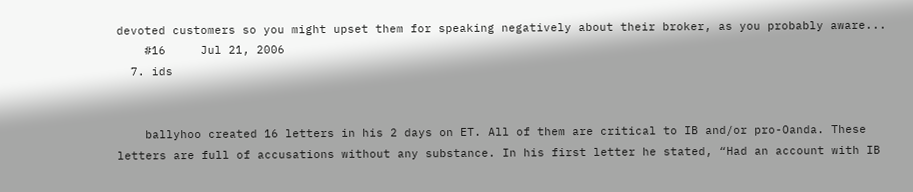devoted customers so you might upset them for speaking negatively about their broker, as you probably aware...
    #16     Jul 21, 2006
  7. ids


    ballyhoo created 16 letters in his 2 days on ET. All of them are critical to IB and/or pro-Oanda. These letters are full of accusations without any substance. In his first letter he stated, “Had an account with IB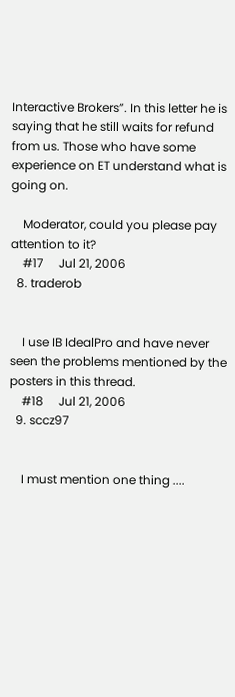Interactive Brokers”. In this letter he is saying that he still waits for refund from us. Those who have some experience on ET understand what is going on.

    Moderator, could you please pay attention to it?
    #17     Jul 21, 2006
  8. traderob


    I use IB IdealPro and have never seen the problems mentioned by the posters in this thread.
    #18     Jul 21, 2006
  9. sccz97


    I must mention one thing ....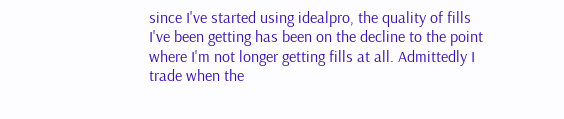since I've started using idealpro, the quality of fills I've been getting has been on the decline to the point where I'm not longer getting fills at all. Admittedly I trade when the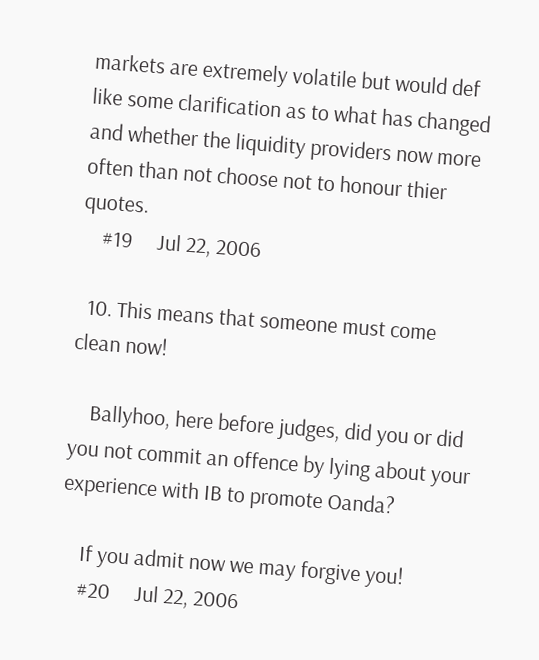markets are extremely volatile but would def like some clarification as to what has changed and whether the liquidity providers now more often than not choose not to honour thier quotes.
    #19     Jul 22, 2006

  10. This means that someone must come clean now!

    Ballyhoo, here before judges, did you or did you not commit an offence by lying about your experience with IB to promote Oanda?

    If you admit now we may forgive you!
    #20     Jul 22, 2006